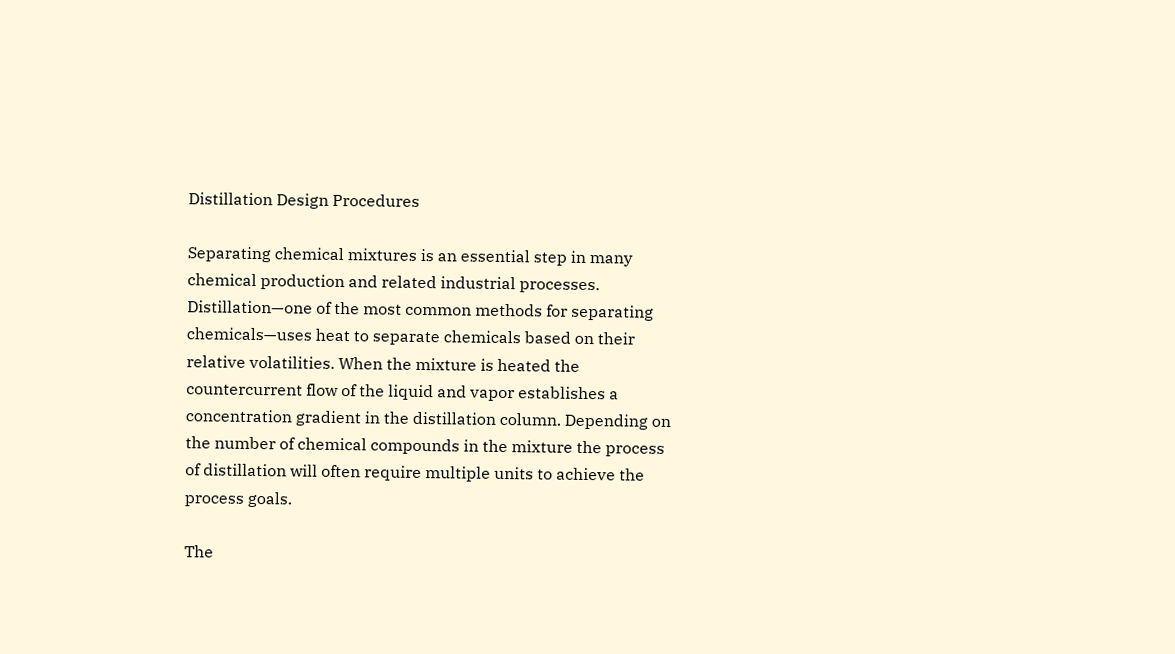Distillation Design Procedures

Separating chemical mixtures is an essential step in many chemical production and related industrial processes. Distillation—one of the most common methods for separating chemicals—uses heat to separate chemicals based on their relative volatilities. When the mixture is heated the countercurrent flow of the liquid and vapor establishes a concentration gradient in the distillation column. Depending on the number of chemical compounds in the mixture the process of distillation will often require multiple units to achieve the process goals.

The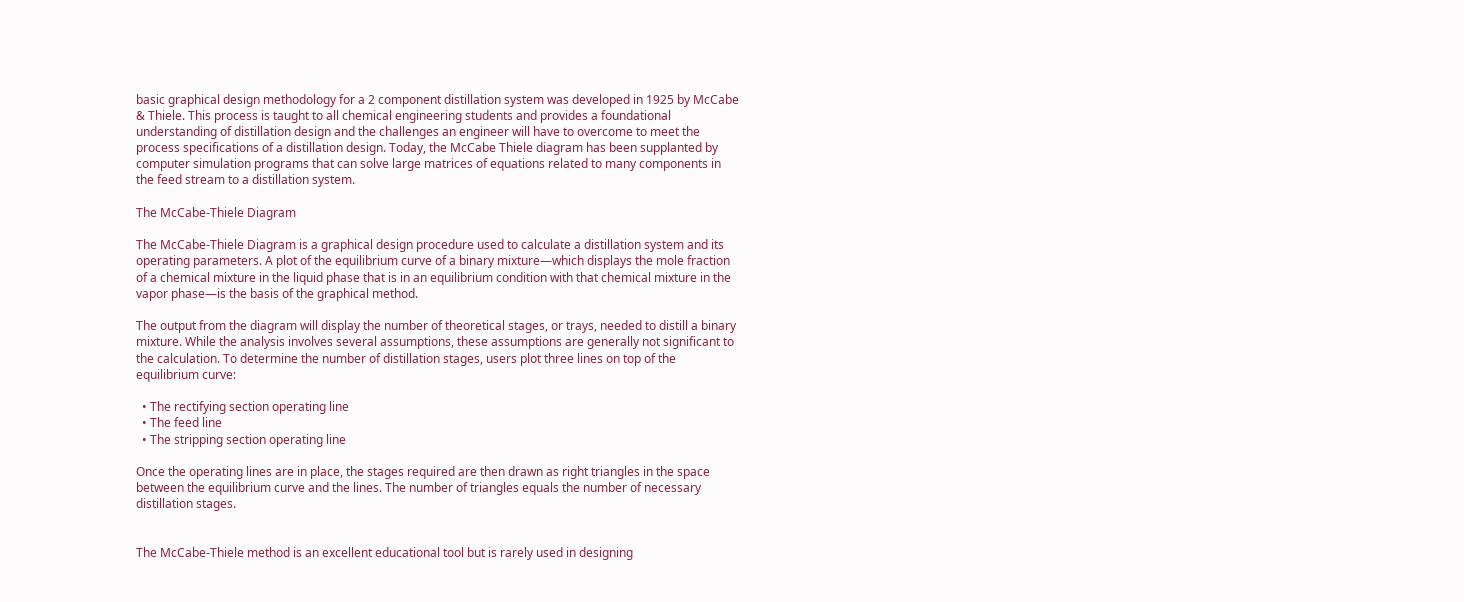basic graphical design methodology for a 2 component distillation system was developed in 1925 by McCabe & Thiele. This process is taught to all chemical engineering students and provides a foundational understanding of distillation design and the challenges an engineer will have to overcome to meet the process specifications of a distillation design. Today, the McCabe Thiele diagram has been supplanted by computer simulation programs that can solve large matrices of equations related to many components in the feed stream to a distillation system.

The McCabe-Thiele Diagram

The McCabe-Thiele Diagram is a graphical design procedure used to calculate a distillation system and its operating parameters. A plot of the equilibrium curve of a binary mixture—which displays the mole fraction of a chemical mixture in the liquid phase that is in an equilibrium condition with that chemical mixture in the vapor phase—is the basis of the graphical method.

The output from the diagram will display the number of theoretical stages, or trays, needed to distill a binary mixture. While the analysis involves several assumptions, these assumptions are generally not significant to the calculation. To determine the number of distillation stages, users plot three lines on top of the equilibrium curve:

  • The rectifying section operating line
  • The feed line
  • The stripping section operating line

Once the operating lines are in place, the stages required are then drawn as right triangles in the space between the equilibrium curve and the lines. The number of triangles equals the number of necessary distillation stages.


The McCabe-Thiele method is an excellent educational tool but is rarely used in designing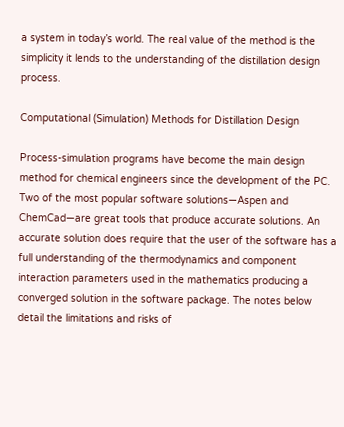a system in today’s world. The real value of the method is the simplicity it lends to the understanding of the distillation design process.

Computational (Simulation) Methods for Distillation Design

Process-simulation programs have become the main design method for chemical engineers since the development of the PC. Two of the most popular software solutions—Aspen and ChemCad—are great tools that produce accurate solutions. An accurate solution does require that the user of the software has a full understanding of the thermodynamics and component interaction parameters used in the mathematics producing a converged solution in the software package. The notes below detail the limitations and risks of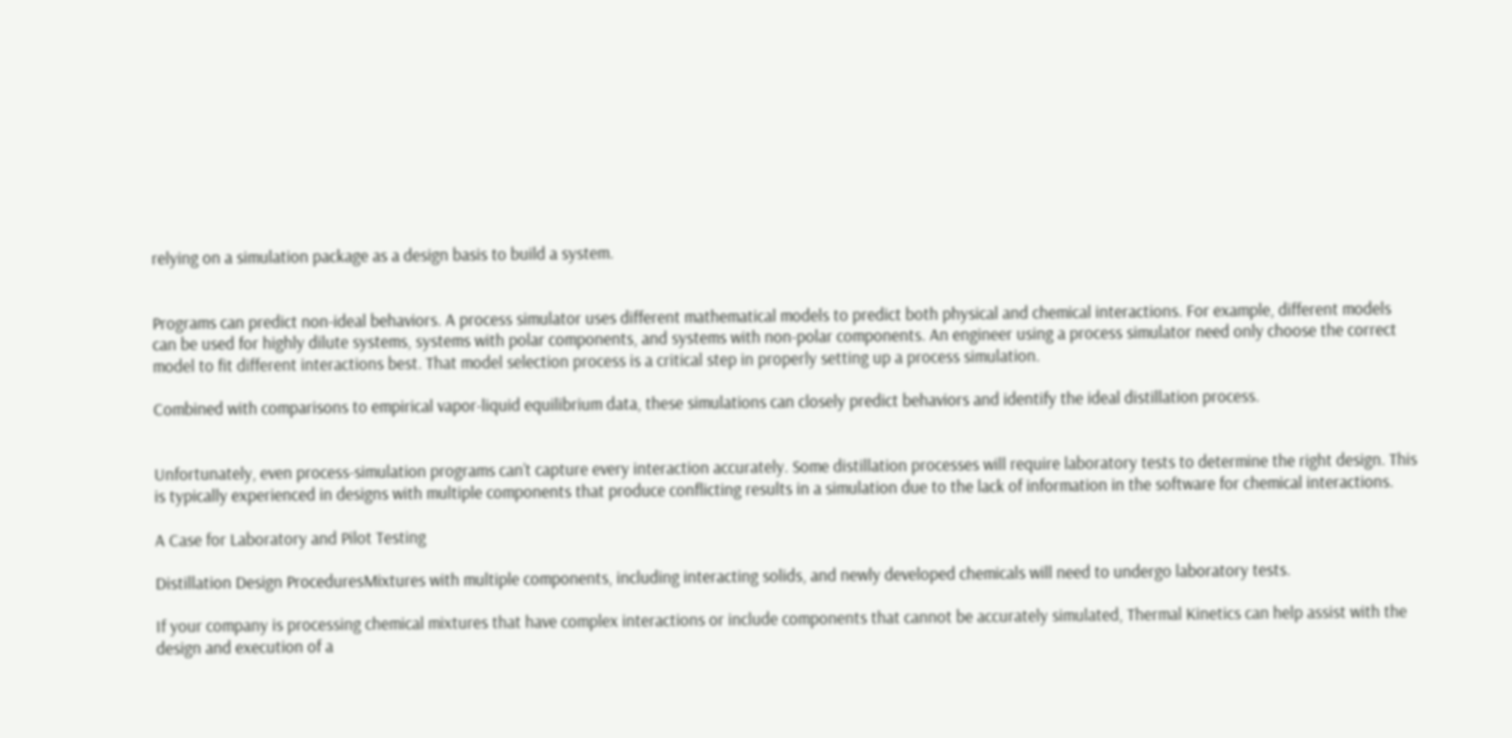relying on a simulation package as a design basis to build a system.


Programs can predict non-ideal behaviors. A process simulator uses different mathematical models to predict both physical and chemical interactions. For example, different models can be used for highly dilute systems, systems with polar components, and systems with non-polar components. An engineer using a process simulator need only choose the correct model to fit different interactions best. That model selection process is a critical step in properly setting up a process simulation.

Combined with comparisons to empirical vapor-liquid equilibrium data, these simulations can closely predict behaviors and identify the ideal distillation process.


Unfortunately, even process-simulation programs can’t capture every interaction accurately. Some distillation processes will require laboratory tests to determine the right design. This is typically experienced in designs with multiple components that produce conflicting results in a simulation due to the lack of information in the software for chemical interactions.

A Case for Laboratory and Pilot Testing

Distillation Design ProceduresMixtures with multiple components, including interacting solids, and newly developed chemicals will need to undergo laboratory tests.

If your company is processing chemical mixtures that have complex interactions or include components that cannot be accurately simulated, Thermal Kinetics can help assist with the design and execution of a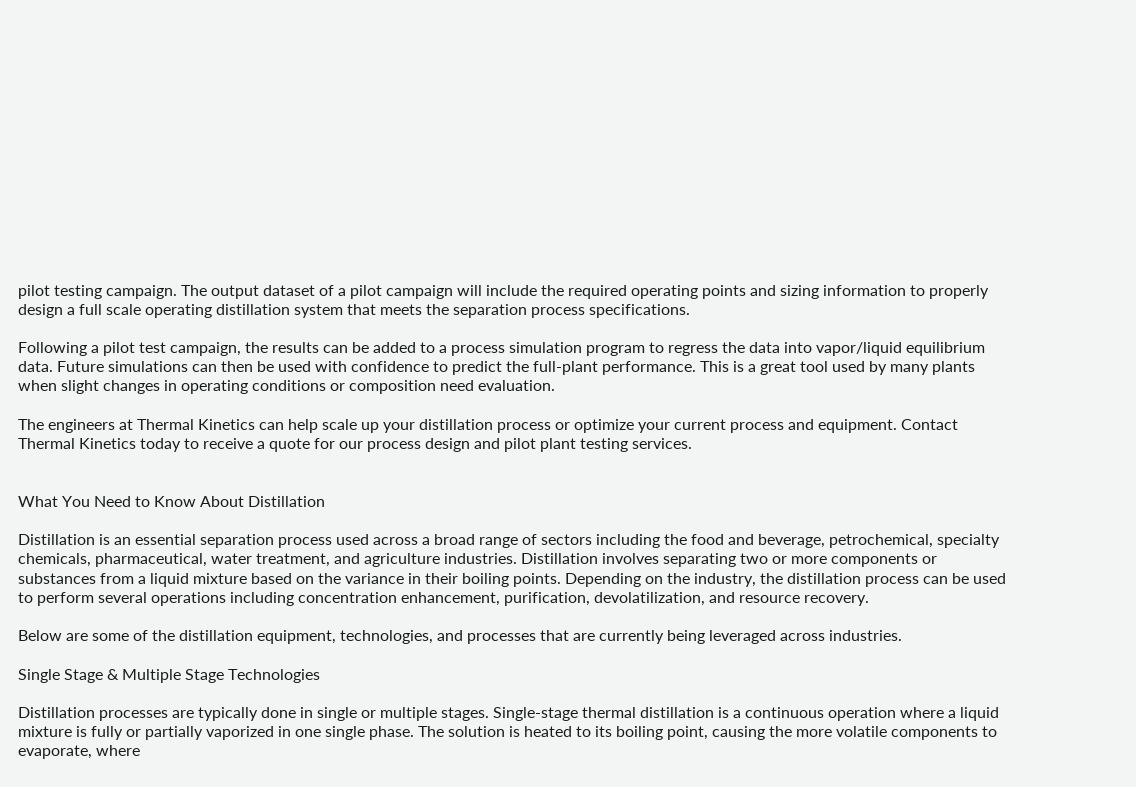pilot testing campaign. The output dataset of a pilot campaign will include the required operating points and sizing information to properly design a full scale operating distillation system that meets the separation process specifications.

Following a pilot test campaign, the results can be added to a process simulation program to regress the data into vapor/liquid equilibrium data. Future simulations can then be used with confidence to predict the full-plant performance. This is a great tool used by many plants when slight changes in operating conditions or composition need evaluation.

The engineers at Thermal Kinetics can help scale up your distillation process or optimize your current process and equipment. Contact Thermal Kinetics today to receive a quote for our process design and pilot plant testing services.


What You Need to Know About Distillation

Distillation is an essential separation process used across a broad range of sectors including the food and beverage, petrochemical, specialty chemicals, pharmaceutical, water treatment, and agriculture industries. Distillation involves separating two or more components or substances from a liquid mixture based on the variance in their boiling points. Depending on the industry, the distillation process can be used to perform several operations including concentration enhancement, purification, devolatilization, and resource recovery.

Below are some of the distillation equipment, technologies, and processes that are currently being leveraged across industries.

Single Stage & Multiple Stage Technologies

Distillation processes are typically done in single or multiple stages. Single-stage thermal distillation is a continuous operation where a liquid mixture is fully or partially vaporized in one single phase. The solution is heated to its boiling point, causing the more volatile components to evaporate, where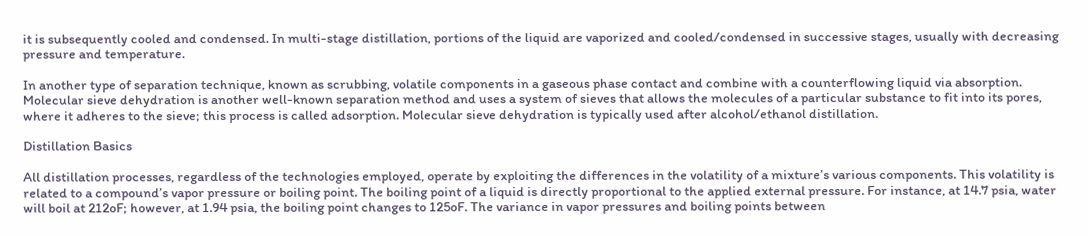it is subsequently cooled and condensed. In multi-stage distillation, portions of the liquid are vaporized and cooled/condensed in successive stages, usually with decreasing pressure and temperature.

In another type of separation technique, known as scrubbing, volatile components in a gaseous phase contact and combine with a counterflowing liquid via absorption. Molecular sieve dehydration is another well-known separation method and uses a system of sieves that allows the molecules of a particular substance to fit into its pores, where it adheres to the sieve; this process is called adsorption. Molecular sieve dehydration is typically used after alcohol/ethanol distillation.

Distillation Basics

All distillation processes, regardless of the technologies employed, operate by exploiting the differences in the volatility of a mixture’s various components. This volatility is related to a compound’s vapor pressure or boiling point. The boiling point of a liquid is directly proportional to the applied external pressure. For instance, at 14.7 psia, water will boil at 212oF; however, at 1.94 psia, the boiling point changes to 125oF. The variance in vapor pressures and boiling points between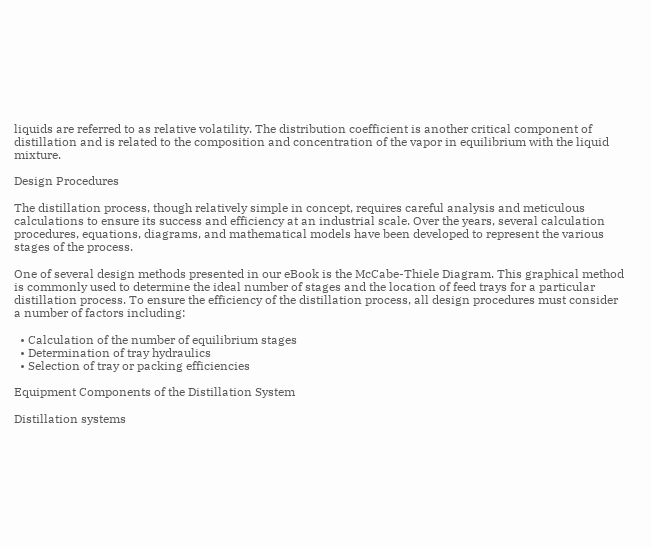liquids are referred to as relative volatility. The distribution coefficient is another critical component of distillation and is related to the composition and concentration of the vapor in equilibrium with the liquid mixture.

Design Procedures

The distillation process, though relatively simple in concept, requires careful analysis and meticulous calculations to ensure its success and efficiency at an industrial scale. Over the years, several calculation procedures, equations, diagrams, and mathematical models have been developed to represent the various stages of the process.

One of several design methods presented in our eBook is the McCabe-Thiele Diagram. This graphical method is commonly used to determine the ideal number of stages and the location of feed trays for a particular distillation process. To ensure the efficiency of the distillation process, all design procedures must consider a number of factors including:

  • Calculation of the number of equilibrium stages
  • Determination of tray hydraulics
  • Selection of tray or packing efficiencies

Equipment Components of the Distillation System

Distillation systems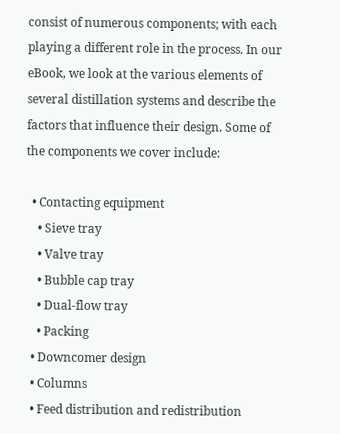consist of numerous components; with each playing a different role in the process. In our eBook, we look at the various elements of several distillation systems and describe the factors that influence their design. Some of the components we cover include:

  • Contacting equipment
    • Sieve tray
    • Valve tray
    • Bubble cap tray
    • Dual-flow tray
    • Packing
  • Downcomer design
  • Columns
  • Feed distribution and redistribution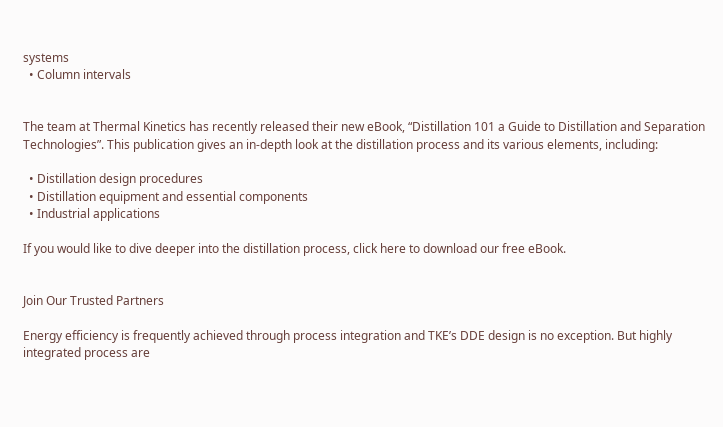systems
  • Column intervals


The team at Thermal Kinetics has recently released their new eBook, “Distillation 101 a Guide to Distillation and Separation Technologies”. This publication gives an in-depth look at the distillation process and its various elements, including:

  • Distillation design procedures
  • Distillation equipment and essential components
  • Industrial applications

If you would like to dive deeper into the distillation process, click here to download our free eBook.


Join Our Trusted Partners

Energy efficiency is frequently achieved through process integration and TKE’s DDE design is no exception. But highly integrated process are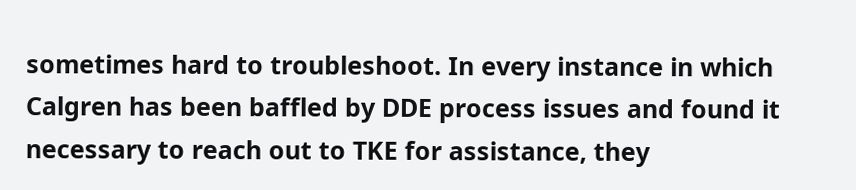sometimes hard to troubleshoot. In every instance in which Calgren has been baffled by DDE process issues and found it necessary to reach out to TKE for assistance, they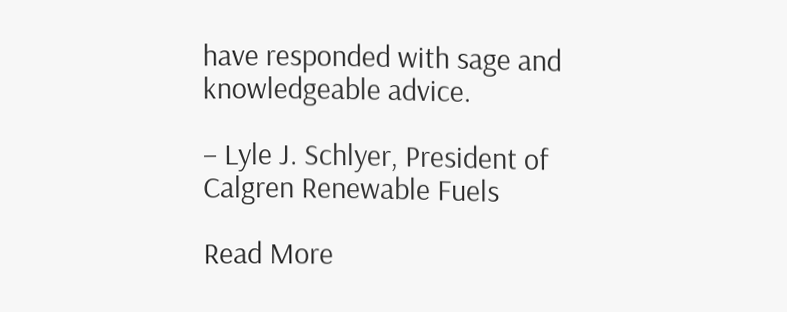have responded with sage and knowledgeable advice.

– Lyle J. Schlyer, President of
Calgren Renewable Fuels

Read More